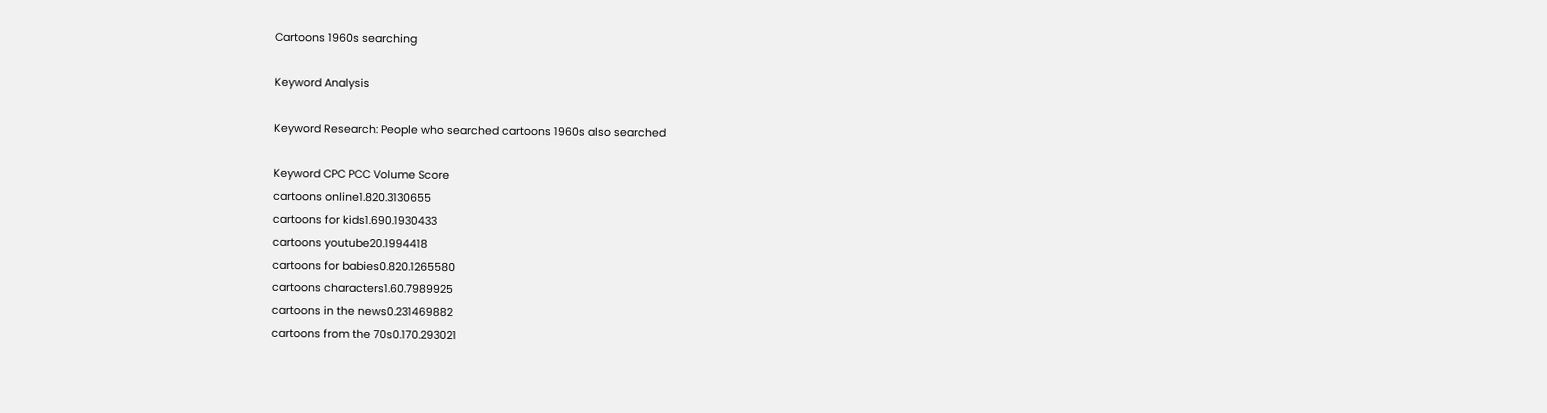Cartoons 1960s searching

Keyword Analysis

Keyword Research: People who searched cartoons 1960s also searched

Keyword CPC PCC Volume Score
cartoons online1.820.3130655
cartoons for kids1.690.1930433
cartoons youtube20.1994418
cartoons for babies0.820.1265580
cartoons characters1.60.7989925
cartoons in the news0.231469882
cartoons from the 70s0.170.293021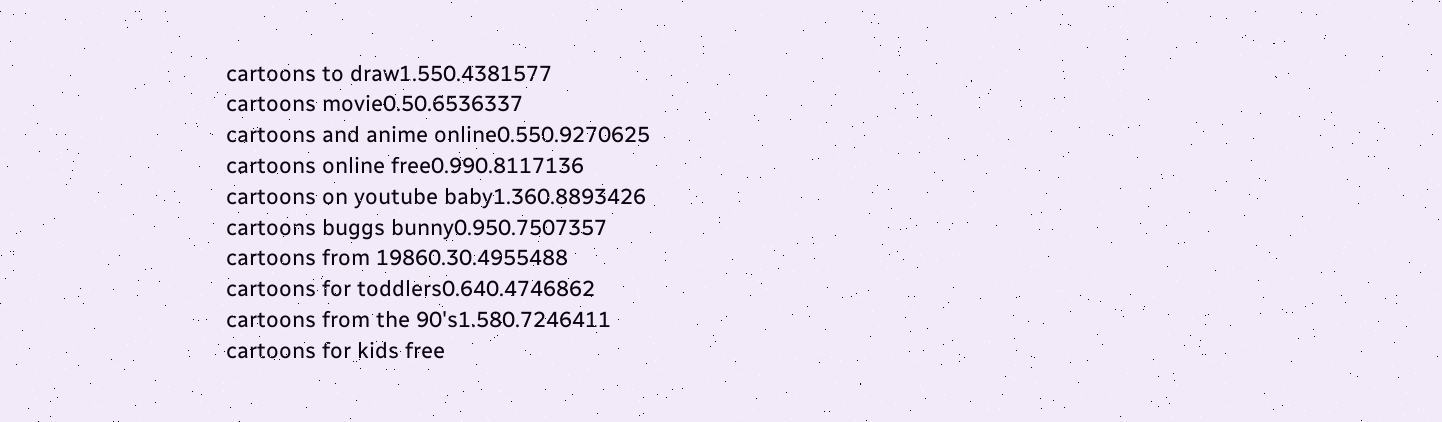cartoons to draw1.550.4381577
cartoons movie0.50.6536337
cartoons and anime online0.550.9270625
cartoons online free0.990.8117136
cartoons on youtube baby1.360.8893426
cartoons buggs bunny0.950.7507357
cartoons from 19860.30.4955488
cartoons for toddlers0.640.4746862
cartoons from the 90's1.580.7246411
cartoons for kids free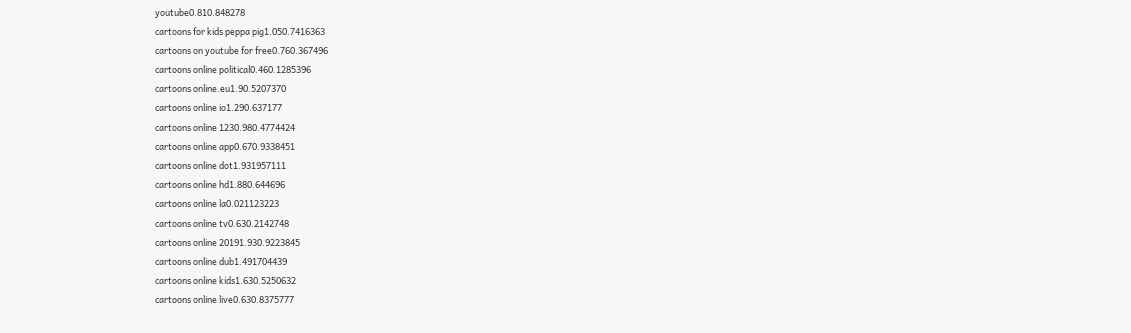youtube0.810.848278
cartoons for kids peppa pig1.050.7416363
cartoons on youtube for free0.760.367496
cartoons online political0.460.1285396
cartoons online.eu1.90.5207370
cartoons online io1.290.637177
cartoons online 1230.980.4774424
cartoons online app0.670.9338451
cartoons online dot1.931957111
cartoons online hd1.880.644696
cartoons online la0.021123223
cartoons online tv0.630.2142748
cartoons online 20191.930.9223845
cartoons online dub1.491704439
cartoons online kids1.630.5250632
cartoons online live0.630.8375777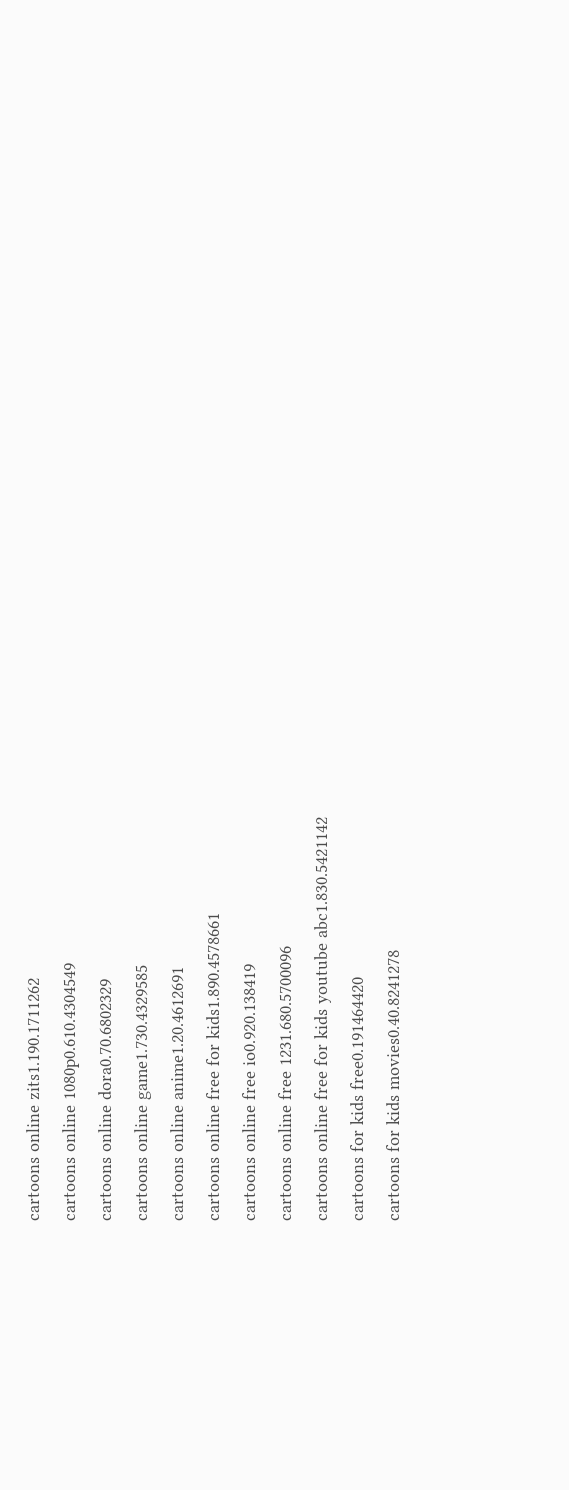cartoons online zits1.190.1711262
cartoons online 1080p0.610.4304549
cartoons online dora0.70.6802329
cartoons online game1.730.4329585
cartoons online anime1.20.4612691
cartoons online free for kids1.890.4578661
cartoons online free io0.920.138419
cartoons online free 1231.680.5700096
cartoons online free for kids youtube abc1.830.5421142
cartoons for kids free0.191464420
cartoons for kids movies0.40.8241278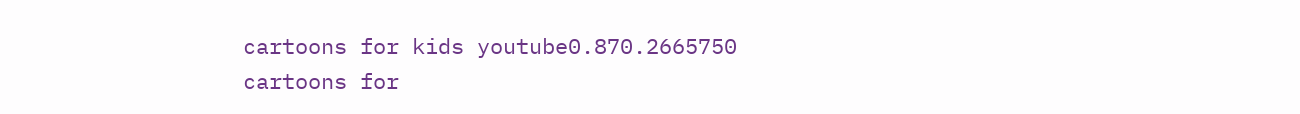cartoons for kids youtube0.870.2665750
cartoons for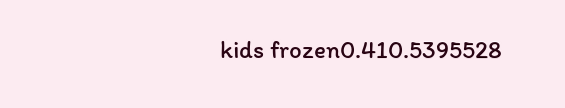kids frozen0.410.5395528